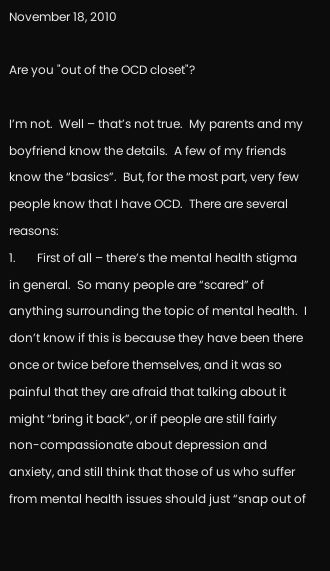November 18, 2010

Are you "out of the OCD closet"?

I’m not.  Well – that’s not true.  My parents and my boyfriend know the details.  A few of my friends know the “basics”.  But, for the most part, very few people know that I have OCD.  There are several reasons:
1.       First of all – there’s the mental health stigma in general.  So many people are “scared” of anything surrounding the topic of mental health.  I don’t know if this is because they have been there once or twice before themselves, and it was so painful that they are afraid that talking about it might “bring it back”, or if people are still fairly non-compassionate about depression and anxiety, and still think that those of us who suffer from mental health issues should just “snap out of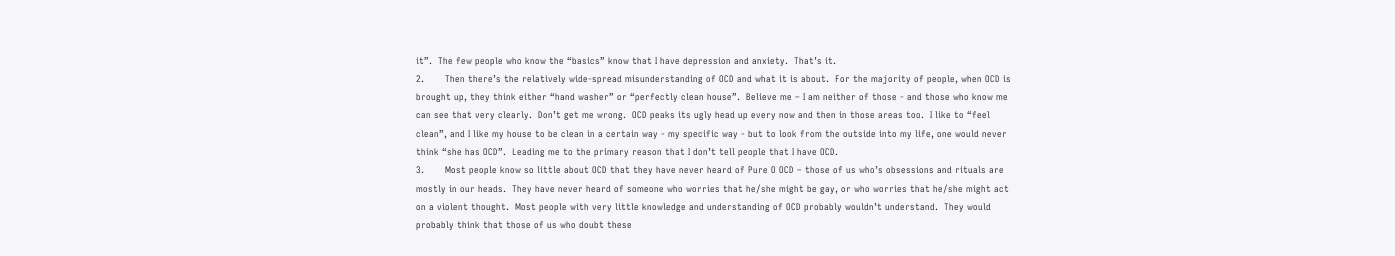it”.  The few people who know the “basics” know that I have depression and anxiety.  That’s it.
2.       Then there’s the relatively wide-spread misunderstanding of OCD and what it is about.  For the majority of people, when OCD is brought up, they think either “hand washer” or “perfectly clean house”.  Believe me – I am neither of those - and those who know me can see that very clearly.  Don’t get me wrong.  OCD peaks its ugly head up every now and then in those areas too.  I like to “feel clean”, and I like my house to be clean in a certain way - my specific way - but to look from the outside into my life, one would never think “she has OCD”.  Leading me to the primary reason that I don’t tell people that I have OCD.
3.       Most people know so little about OCD that they have never heard of Pure O OCD – those of us who’s obsessions and rituals are mostly in our heads.  They have never heard of someone who worries that he/she might be gay, or who worries that he/she might act on a violent thought.  Most people with very little knowledge and understanding of OCD probably wouldn’t understand.  They would probably think that those of us who doubt these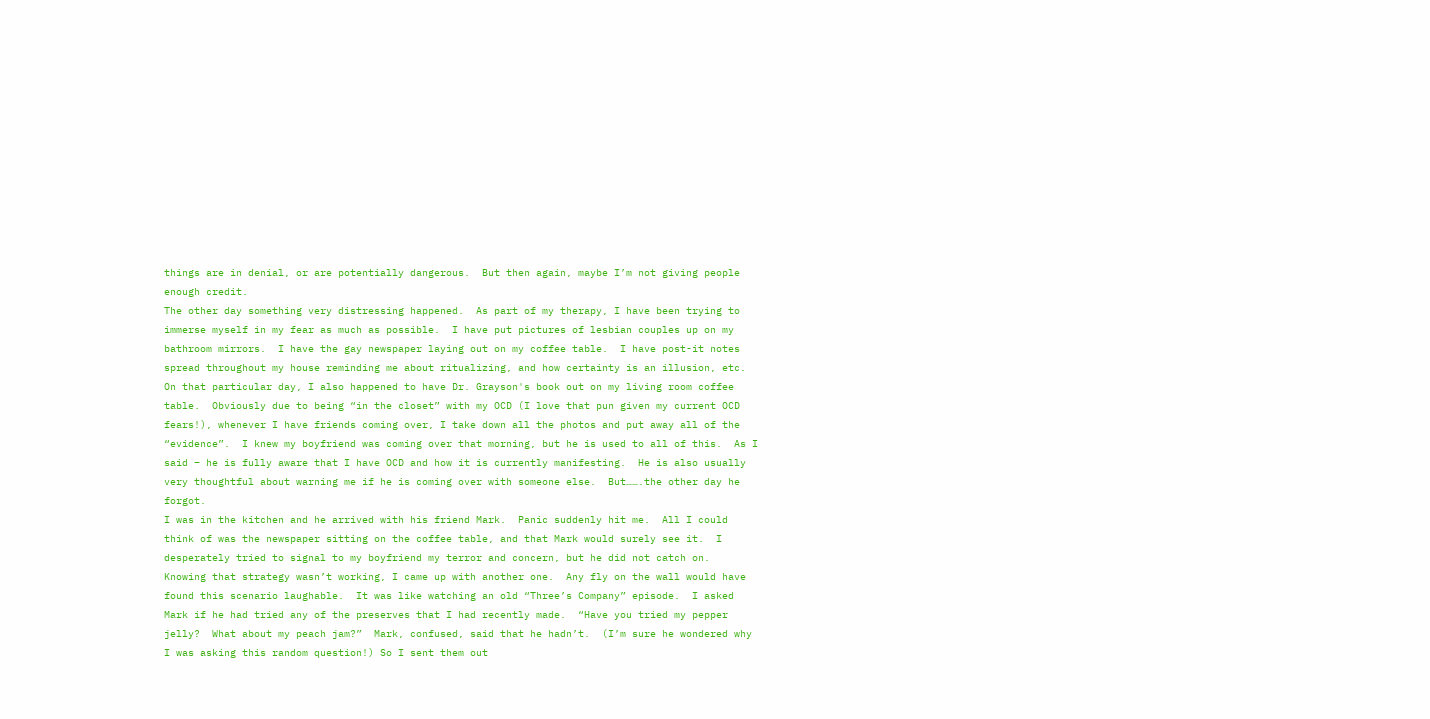things are in denial, or are potentially dangerous.  But then again, maybe I’m not giving people enough credit.
The other day something very distressing happened.  As part of my therapy, I have been trying to immerse myself in my fear as much as possible.  I have put pictures of lesbian couples up on my bathroom mirrors.  I have the gay newspaper laying out on my coffee table.  I have post-it notes spread throughout my house reminding me about ritualizing, and how certainty is an illusion, etc.  On that particular day, I also happened to have Dr. Grayson's book out on my living room coffee table.  Obviously due to being “in the closet” with my OCD (I love that pun given my current OCD fears!), whenever I have friends coming over, I take down all the photos and put away all of the “evidence”.  I knew my boyfriend was coming over that morning, but he is used to all of this.  As I said – he is fully aware that I have OCD and how it is currently manifesting.  He is also usually very thoughtful about warning me if he is coming over with someone else.  But…….the other day he forgot.
I was in the kitchen and he arrived with his friend Mark.  Panic suddenly hit me.  All I could think of was the newspaper sitting on the coffee table, and that Mark would surely see it.  I desperately tried to signal to my boyfriend my terror and concern, but he did not catch on.  Knowing that strategy wasn’t working, I came up with another one.  Any fly on the wall would have found this scenario laughable.  It was like watching an old “Three’s Company” episode.  I asked Mark if he had tried any of the preserves that I had recently made.  “Have you tried my pepper jelly?  What about my peach jam?”  Mark, confused, said that he hadn’t.  (I’m sure he wondered why I was asking this random question!) So I sent them out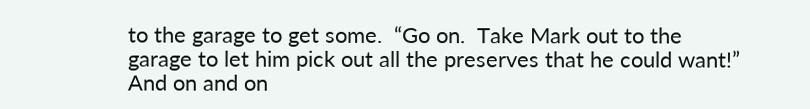to the garage to get some.  “Go on.  Take Mark out to the garage to let him pick out all the preserves that he could want!” And on and on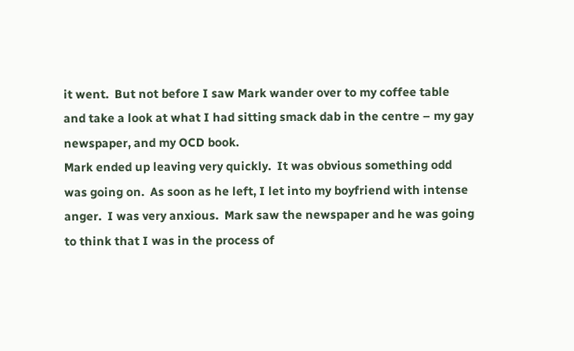it went.  But not before I saw Mark wander over to my coffee table and take a look at what I had sitting smack dab in the centre – my gay newspaper, and my OCD book.
Mark ended up leaving very quickly.  It was obvious something odd was going on.  As soon as he left, I let into my boyfriend with intense anger.  I was very anxious.  Mark saw the newspaper and he was going to think that I was in the process of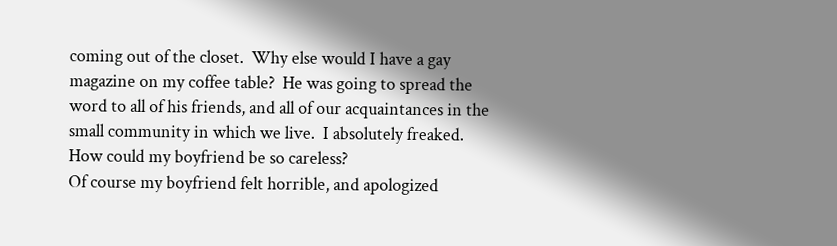coming out of the closet.  Why else would I have a gay magazine on my coffee table?  He was going to spread the word to all of his friends, and all of our acquaintances in the small community in which we live.  I absolutely freaked.  How could my boyfriend be so careless?
Of course my boyfriend felt horrible, and apologized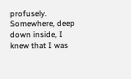profusely.  Somewhere, deep down inside, I knew that I was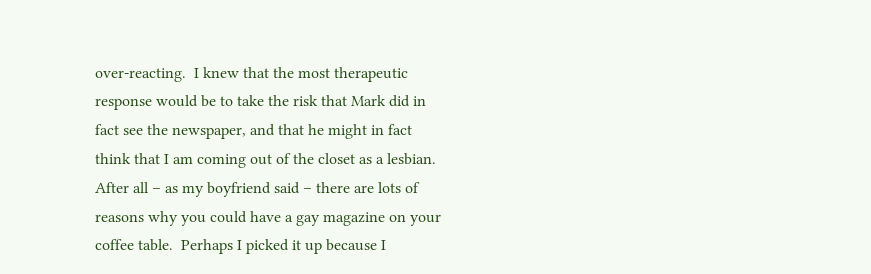over-reacting.  I knew that the most therapeutic response would be to take the risk that Mark did in fact see the newspaper, and that he might in fact think that I am coming out of the closet as a lesbian.  After all – as my boyfriend said – there are lots of reasons why you could have a gay magazine on your coffee table.  Perhaps I picked it up because I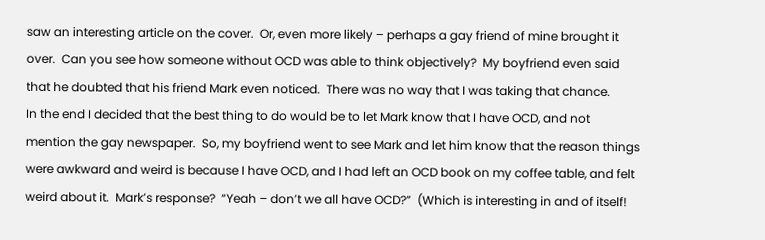saw an interesting article on the cover.  Or, even more likely – perhaps a gay friend of mine brought it over.  Can you see how someone without OCD was able to think objectively?  My boyfriend even said that he doubted that his friend Mark even noticed.  There was no way that I was taking that chance.
In the end I decided that the best thing to do would be to let Mark know that I have OCD, and not mention the gay newspaper.  So, my boyfriend went to see Mark and let him know that the reason things were awkward and weird is because I have OCD, and I had left an OCD book on my coffee table, and felt weird about it.  Mark’s response?  “Yeah – don’t we all have OCD?”  (Which is interesting in and of itself!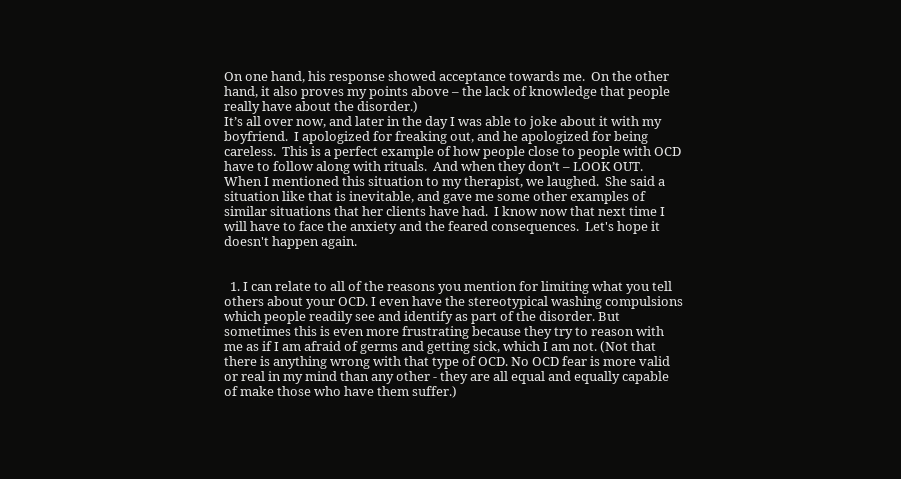On one hand, his response showed acceptance towards me.  On the other hand, it also proves my points above – the lack of knowledge that people really have about the disorder.)
It’s all over now, and later in the day I was able to joke about it with my boyfriend.  I apologized for freaking out, and he apologized for being careless.  This is a perfect example of how people close to people with OCD have to follow along with rituals.  And when they don’t – LOOK OUT.  When I mentioned this situation to my therapist, we laughed.  She said a situation like that is inevitable, and gave me some other examples of similar situations that her clients have had.  I know now that next time I will have to face the anxiety and the feared consequences.  Let's hope it doesn't happen again.


  1. I can relate to all of the reasons you mention for limiting what you tell others about your OCD. I even have the stereotypical washing compulsions which people readily see and identify as part of the disorder. But sometimes this is even more frustrating because they try to reason with me as if I am afraid of germs and getting sick, which I am not. (Not that there is anything wrong with that type of OCD. No OCD fear is more valid or real in my mind than any other - they are all equal and equally capable of make those who have them suffer.)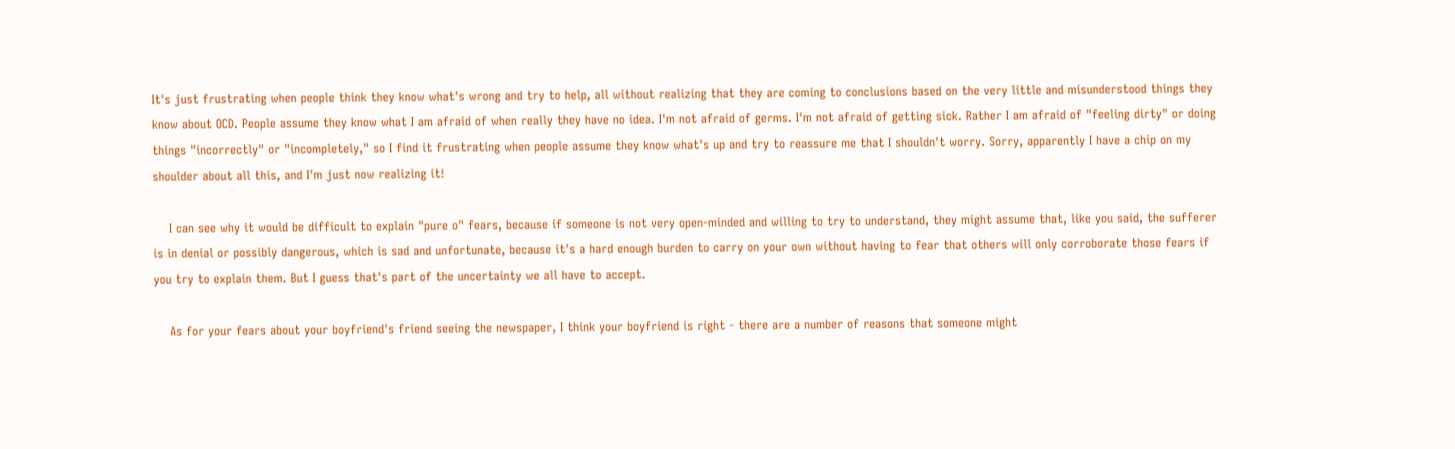It's just frustrating when people think they know what's wrong and try to help, all without realizing that they are coming to conclusions based on the very little and misunderstood things they know about OCD. People assume they know what I am afraid of when really they have no idea. I'm not afraid of germs. I'm not afraid of getting sick. Rather I am afraid of "feeling dirty" or doing things "incorrectly" or "incompletely," so I find it frustrating when people assume they know what's up and try to reassure me that I shouldn't worry. Sorry, apparently I have a chip on my shoulder about all this, and I'm just now realizing it!

    I can see why it would be difficult to explain "pure o" fears, because if someone is not very open-minded and willing to try to understand, they might assume that, like you said, the sufferer is in denial or possibly dangerous, which is sad and unfortunate, because it's a hard enough burden to carry on your own without having to fear that others will only corroborate those fears if you try to explain them. But I guess that's part of the uncertainty we all have to accept.

    As for your fears about your boyfriend's friend seeing the newspaper, I think your boyfriend is right - there are a number of reasons that someone might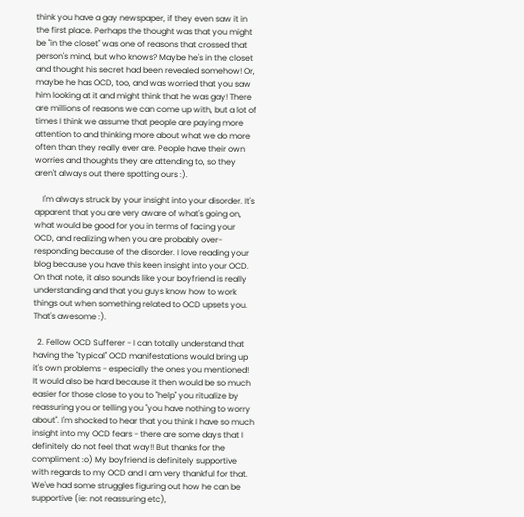think you have a gay newspaper, if they even saw it in the first place. Perhaps the thought was that you might be "in the closet" was one of reasons that crossed that person's mind, but who knows? Maybe he's in the closet and thought his secret had been revealed somehow! Or, maybe he has OCD, too, and was worried that you saw him looking at it and might think that he was gay! There are millions of reasons we can come up with, but a lot of times I think we assume that people are paying more attention to and thinking more about what we do more often than they really ever are. People have their own worries and thoughts they are attending to, so they aren't always out there spotting ours :).

    I'm always struck by your insight into your disorder. It's apparent that you are very aware of what's going on, what would be good for you in terms of facing your OCD, and realizing when you are probably over-responding because of the disorder. I love reading your blog because you have this keen insight into your OCD. On that note, it also sounds like your boyfriend is really understanding and that you guys know how to work things out when something related to OCD upsets you. That's awesome :).

  2. Fellow OCD Sufferer - I can totally understand that having the "typical" OCD manifestations would bring up it's own problems - especially the ones you mentioned! It would also be hard because it then would be so much easier for those close to you to "help" you ritualize by reassuring you or telling you "you have nothing to worry about". I'm shocked to hear that you think I have so much insight into my OCD fears - there are some days that I definitely do not feel that way!! But thanks for the compliment :o) My boyfriend is definitely supportive with regards to my OCD and I am very thankful for that. We've had some struggles figuring out how he can be supportive (ie: not reassuring etc),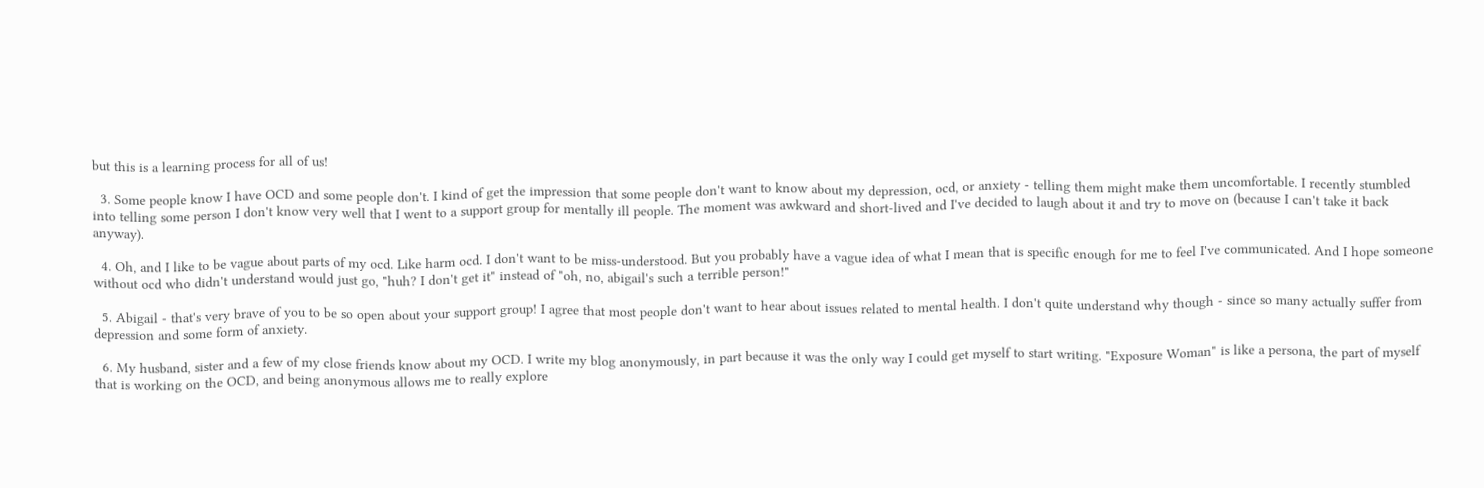but this is a learning process for all of us!

  3. Some people know I have OCD and some people don't. I kind of get the impression that some people don't want to know about my depression, ocd, or anxiety - telling them might make them uncomfortable. I recently stumbled into telling some person I don't know very well that I went to a support group for mentally ill people. The moment was awkward and short-lived and I've decided to laugh about it and try to move on (because I can't take it back anyway).

  4. Oh, and I like to be vague about parts of my ocd. Like harm ocd. I don't want to be miss-understood. But you probably have a vague idea of what I mean that is specific enough for me to feel I've communicated. And I hope someone without ocd who didn't understand would just go, "huh? I don't get it" instead of "oh, no, abigail's such a terrible person!"

  5. Abigail - that's very brave of you to be so open about your support group! I agree that most people don't want to hear about issues related to mental health. I don't quite understand why though - since so many actually suffer from depression and some form of anxiety.

  6. My husband, sister and a few of my close friends know about my OCD. I write my blog anonymously, in part because it was the only way I could get myself to start writing. "Exposure Woman" is like a persona, the part of myself that is working on the OCD, and being anonymous allows me to really explore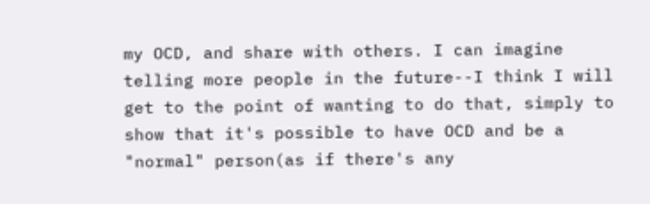my OCD, and share with others. I can imagine telling more people in the future--I think I will get to the point of wanting to do that, simply to show that it's possible to have OCD and be a "normal" person(as if there's any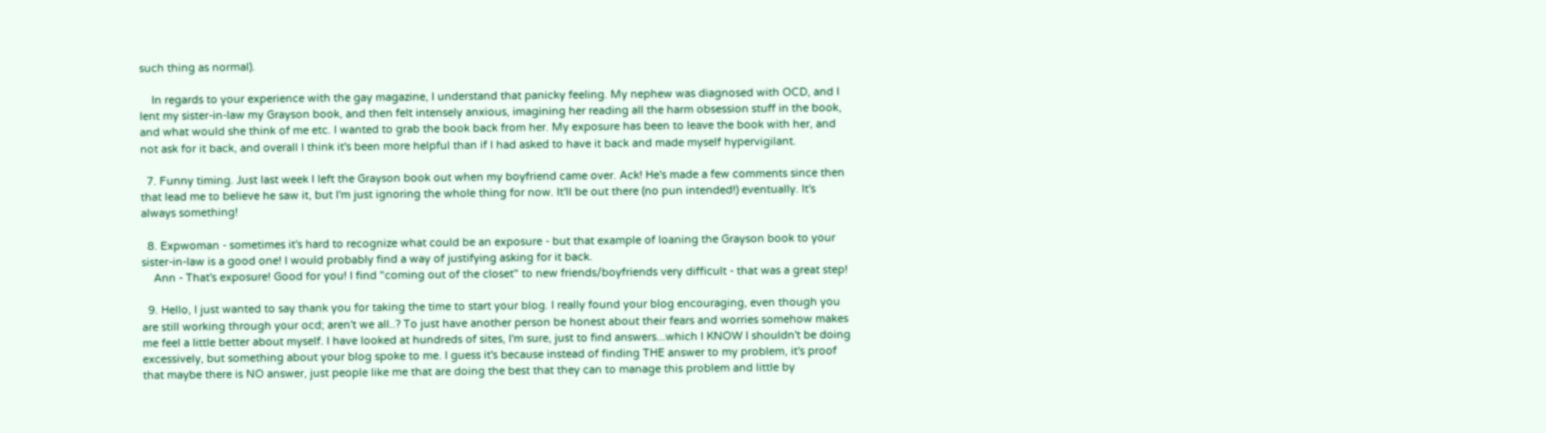such thing as normal).

    In regards to your experience with the gay magazine, I understand that panicky feeling. My nephew was diagnosed with OCD, and I lent my sister-in-law my Grayson book, and then felt intensely anxious, imagining her reading all the harm obsession stuff in the book, and what would she think of me etc. I wanted to grab the book back from her. My exposure has been to leave the book with her, and not ask for it back, and overall I think it's been more helpful than if I had asked to have it back and made myself hypervigilant.

  7. Funny timing. Just last week I left the Grayson book out when my boyfriend came over. Ack! He's made a few comments since then that lead me to believe he saw it, but I'm just ignoring the whole thing for now. It'll be out there (no pun intended!) eventually. It's always something!

  8. Expwoman - sometimes it's hard to recognize what could be an exposure - but that example of loaning the Grayson book to your sister-in-law is a good one! I would probably find a way of justifying asking for it back.
    Ann - That's exposure! Good for you! I find "coming out of the closet" to new friends/boyfriends very difficult - that was a great step!

  9. Hello, I just wanted to say thank you for taking the time to start your blog. I really found your blog encouraging, even though you are still working through your ocd; aren't we all..? To just have another person be honest about their fears and worries somehow makes me feel a little better about myself. I have looked at hundreds of sites, I'm sure, just to find answers...which I KNOW I shouldn't be doing excessively, but something about your blog spoke to me. I guess it's because instead of finding THE answer to my problem, it's proof that maybe there is NO answer, just people like me that are doing the best that they can to manage this problem and little by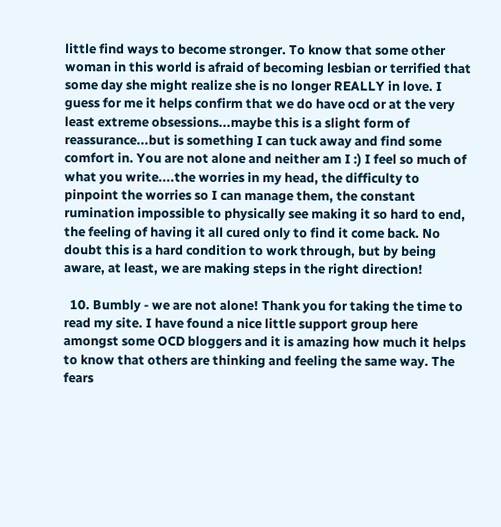little find ways to become stronger. To know that some other woman in this world is afraid of becoming lesbian or terrified that some day she might realize she is no longer REALLY in love. I guess for me it helps confirm that we do have ocd or at the very least extreme obsessions...maybe this is a slight form of reassurance...but is something I can tuck away and find some comfort in. You are not alone and neither am I :) I feel so much of what you write....the worries in my head, the difficulty to pinpoint the worries so I can manage them, the constant rumination impossible to physically see making it so hard to end, the feeling of having it all cured only to find it come back. No doubt this is a hard condition to work through, but by being aware, at least, we are making steps in the right direction!

  10. Bumbly - we are not alone! Thank you for taking the time to read my site. I have found a nice little support group here amongst some OCD bloggers and it is amazing how much it helps to know that others are thinking and feeling the same way. The fears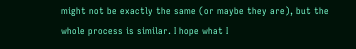might not be exactly the same (or maybe they are), but the whole process is similar. I hope what I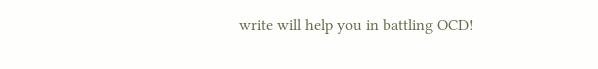write will help you in battling OCD!